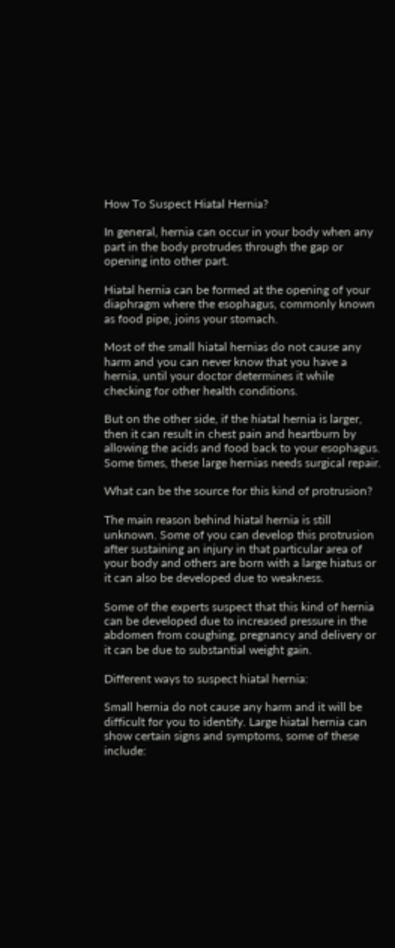How To Suspect Hiatal Hernia?

In general, hernia can occur in your body when any part in the body protrudes through the gap or opening into other part.

Hiatal hernia can be formed at the opening of your diaphragm where the esophagus, commonly known as food pipe, joins your stomach.

Most of the small hiatal hernias do not cause any harm and you can never know that you have a hernia, until your doctor determines it while checking for other health conditions.

But on the other side, if the hiatal hernia is larger, then it can result in chest pain and heartburn by allowing the acids and food back to your esophagus. Some times, these large hernias needs surgical repair.

What can be the source for this kind of protrusion?

The main reason behind hiatal hernia is still unknown. Some of you can develop this protrusion after sustaining an injury in that particular area of your body and others are born with a large hiatus or it can also be developed due to weakness.

Some of the experts suspect that this kind of hernia can be developed due to increased pressure in the abdomen from coughing, pregnancy and delivery or it can be due to substantial weight gain.

Different ways to suspect hiatal hernia:

Small hernia do not cause any harm and it will be difficult for you to identify. Large hiatal hernia can show certain signs and symptoms, some of these include: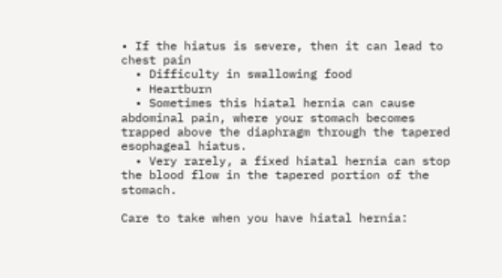• If the hiatus is severe, then it can lead to chest pain
  • Difficulty in swallowing food
  • Heartburn
  • Sometimes this hiatal hernia can cause abdominal pain, where your stomach becomes trapped above the diaphragm through the tapered esophageal hiatus.
  • Very rarely, a fixed hiatal hernia can stop the blood flow in the tapered portion of the stomach.

Care to take when you have hiatal hernia: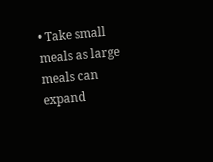• Take small meals as large meals can expand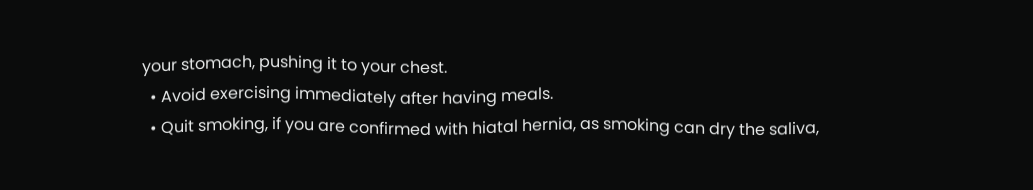your stomach, pushing it to your chest.
  • Avoid exercising immediately after having meals.
  • Quit smoking, if you are confirmed with hiatal hernia, as smoking can dry the saliva,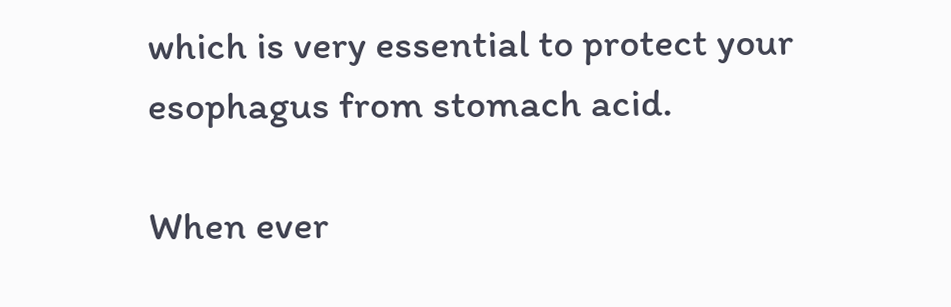which is very essential to protect your esophagus from stomach acid.

When ever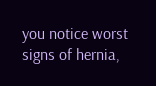you notice worst signs of hernia,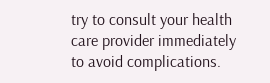try to consult your health care provider immediately to avoid complications.